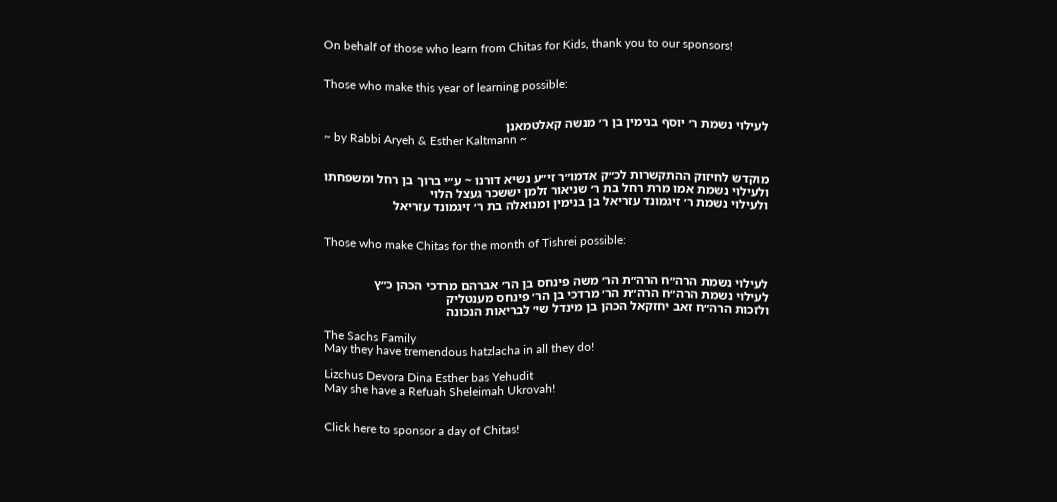On behalf of those who learn from Chitas for Kids, thank you to our sponsors!


Those who make this year of learning possible:


לעילוי נשמת ר׳ יוסף בנימין בן ר׳ מנשה קאלטמאנן
~ by Rabbi Aryeh & Esther Kaltmann ~


מוקדש לחיזוק ההתקשרות לכ״ק אדמו״ר זי״ע נשיא דורנו ~ ע״י ברוך בן רחל ומשפחתו
ולעילוי נשמת אמו מרת רחל בת ר׳ שניאור זלמן יששכר געצל הלוי
ולעילוי נשמת ר׳ זיגמונד עזריאל בן בנימין ומנואלה בת ר׳ זיגמונד עזריאל


Those who make Chitas for the month of Tishrei possible:


לעילוי נשמת הרה״ח הרה״ת הר׳ משה פינחס בן הר׳ אברהם מרדכי הכהן כ״ץ
לעילוי נשמת הרה״ח הרה״ת הר׳ מרדכי בן הר׳ פינחס מענטליק
ולזכות הרה״ח זאב יחזקאל הכהן בן מינדל שי׳ לבריאות הנכונה

The Sachs Family
May they have tremendous hatzlacha in all they do!

Lizchus Devora Dina Esther bas Yehudit
May she have a Refuah Sheleimah Ukrovah!


Click here to sponsor a day of Chitas!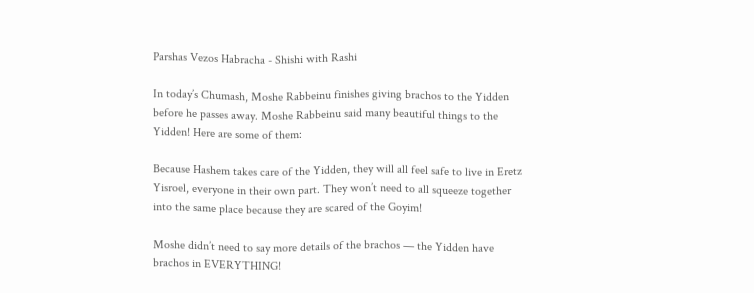Parshas Vezos Habracha - Shishi with Rashi

In today’s Chumash, Moshe Rabbeinu finishes giving brachos to the Yidden before he passes away. Moshe Rabbeinu said many beautiful things to the Yidden! Here are some of them:

Because Hashem takes care of the Yidden, they will all feel safe to live in Eretz Yisroel, everyone in their own part. They won’t need to all squeeze together into the same place because they are scared of the Goyim!

Moshe didn’t need to say more details of the brachos — the Yidden have brachos in EVERYTHING!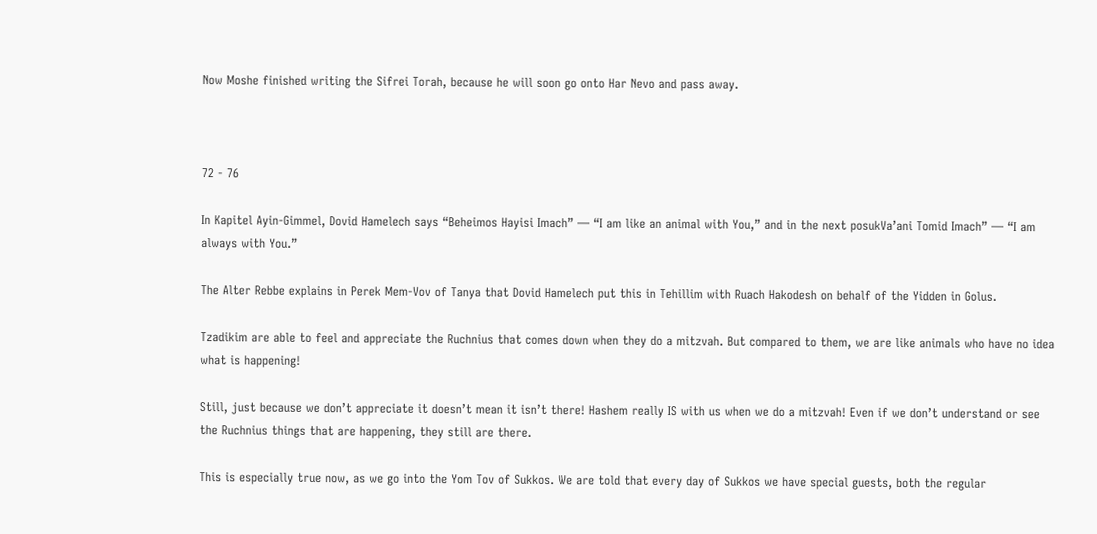Now Moshe finished writing the Sifrei Torah, because he will soon go onto Har Nevo and pass away.



72 - 76

In Kapitel Ayin-Gimmel, Dovid Hamelech says “Beheimos Hayisi Imach” — “I am like an animal with You,” and in the next posukVa’ani Tomid Imach” — “I am always with You.”

The Alter Rebbe explains in Perek Mem-Vov of Tanya that Dovid Hamelech put this in Tehillim with Ruach Hakodesh on behalf of the Yidden in Golus.

Tzadikim are able to feel and appreciate the Ruchnius that comes down when they do a mitzvah. But compared to them, we are like animals who have no idea what is happening!

Still, just because we don’t appreciate it doesn’t mean it isn’t there! Hashem really IS with us when we do a mitzvah! Even if we don’t understand or see the Ruchnius things that are happening, they still are there.

This is especially true now, as we go into the Yom Tov of Sukkos. We are told that every day of Sukkos we have special guests, both the regular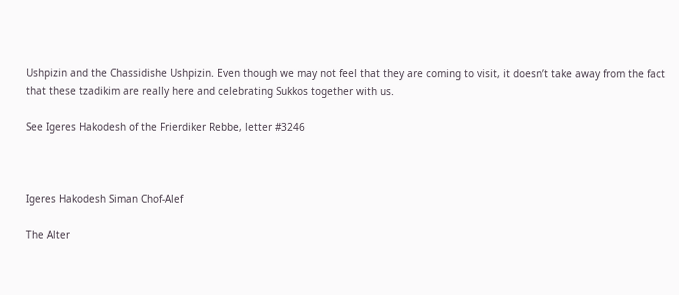Ushpizin and the Chassidishe Ushpizin. Even though we may not feel that they are coming to visit, it doesn’t take away from the fact that these tzadikim are really here and celebrating Sukkos together with us.

See Igeres Hakodesh of the Frierdiker Rebbe, letter #3246



Igeres Hakodesh Siman Chof-Alef

The Alter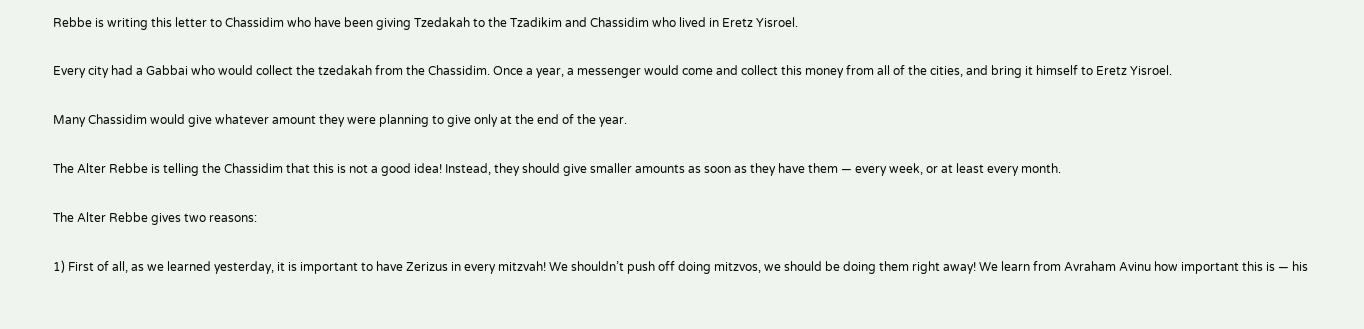Rebbe is writing this letter to Chassidim who have been giving Tzedakah to the Tzadikim and Chassidim who lived in Eretz Yisroel.

Every city had a Gabbai who would collect the tzedakah from the Chassidim. Once a year, a messenger would come and collect this money from all of the cities, and bring it himself to Eretz Yisroel.

Many Chassidim would give whatever amount they were planning to give only at the end of the year.

The Alter Rebbe is telling the Chassidim that this is not a good idea! Instead, they should give smaller amounts as soon as they have them — every week, or at least every month.

The Alter Rebbe gives two reasons:

1) First of all, as we learned yesterday, it is important to have Zerizus in every mitzvah! We shouldn’t push off doing mitzvos, we should be doing them right away! We learn from Avraham Avinu how important this is — his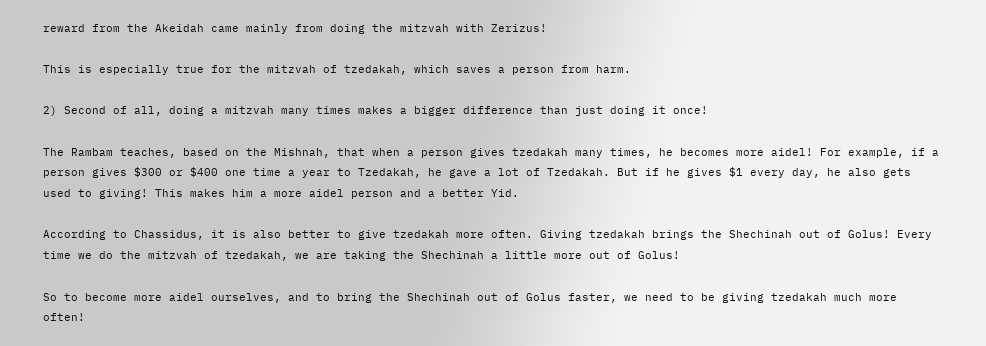reward from the Akeidah came mainly from doing the mitzvah with Zerizus!

This is especially true for the mitzvah of tzedakah, which saves a person from harm.

2) Second of all, doing a mitzvah many times makes a bigger difference than just doing it once!

The Rambam teaches, based on the Mishnah, that when a person gives tzedakah many times, he becomes more aidel! For example, if a person gives $300 or $400 one time a year to Tzedakah, he gave a lot of Tzedakah. But if he gives $1 every day, he also gets used to giving! This makes him a more aidel person and a better Yid.

According to Chassidus, it is also better to give tzedakah more often. Giving tzedakah brings the Shechinah out of Golus! Every time we do the mitzvah of tzedakah, we are taking the Shechinah a little more out of Golus!

So to become more aidel ourselves, and to bring the Shechinah out of Golus faster, we need to be giving tzedakah much more often!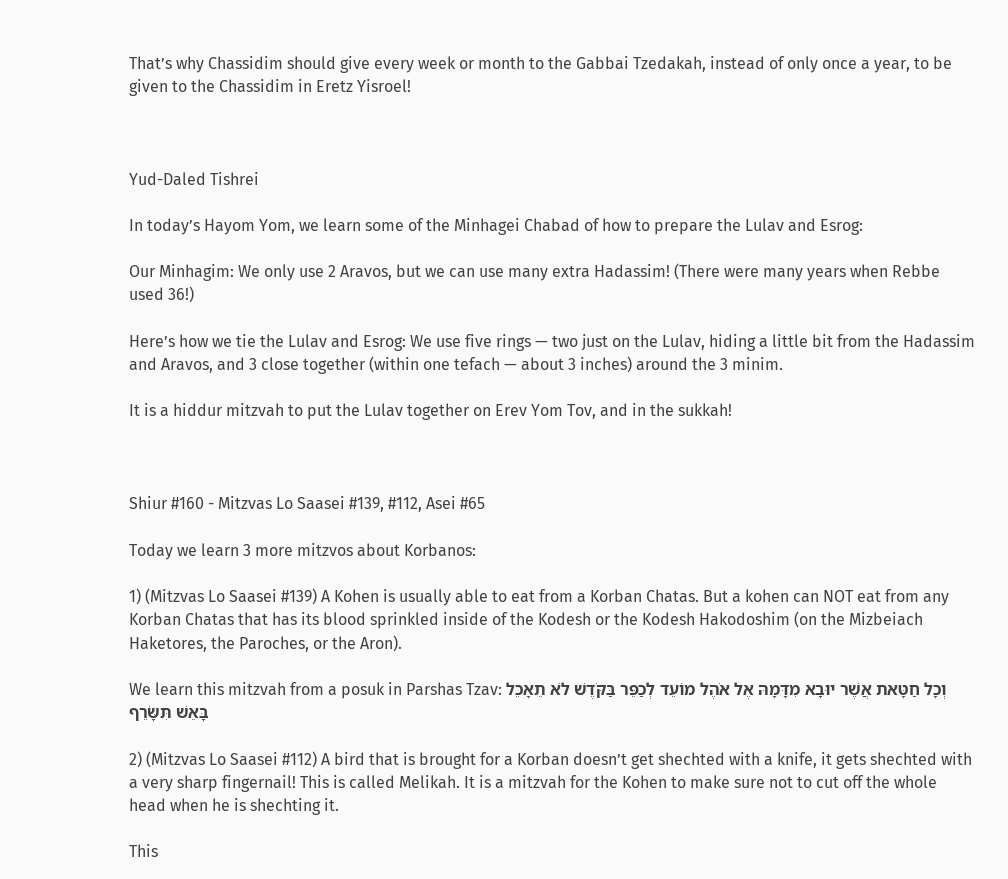That’s why Chassidim should give every week or month to the Gabbai Tzedakah, instead of only once a year, to be given to the Chassidim in Eretz Yisroel!



Yud-Daled Tishrei

In today’s Hayom Yom, we learn some of the Minhagei Chabad of how to prepare the Lulav and Esrog:

Our Minhagim: We only use 2 Aravos, but we can use many extra Hadassim! (There were many years when Rebbe used 36!)

Here’s how we tie the Lulav and Esrog: We use five rings — two just on the Lulav, hiding a little bit from the Hadassim and Aravos, and 3 close together (within one tefach — about 3 inches) around the 3 minim.

It is a hiddur mitzvah to put the Lulav together on Erev Yom Tov, and in the sukkah!



Shiur #160 - Mitzvas Lo Saasei #139, #112, Asei #65

Today we learn 3 more mitzvos about Korbanos:

1) (Mitzvas Lo Saasei #139) A Kohen is usually able to eat from a Korban Chatas. But a kohen can NOT eat from any Korban Chatas that has its blood sprinkled inside of the Kodesh or the Kodesh Hakodoshim (on the Mizbeiach Haketores, the Paroches, or the Aron).

We learn this mitzvah from a posuk in Parshas Tzav: וְכָל חַטָּאת אֲשֶׁר יוּבָא מִדָּמָהּ אֶל אֹהֶל מוֹעֵד לְכַפֵּר בַּקֹּדֶשׁ לֹא תֵאָכֵל בָּאֵשׁ תִּשָּׂרֵף

2) (Mitzvas Lo Saasei #112) A bird that is brought for a Korban doesn’t get shechted with a knife, it gets shechted with a very sharp fingernail! This is called Melikah. It is a mitzvah for the Kohen to make sure not to cut off the whole head when he is shechting it.

This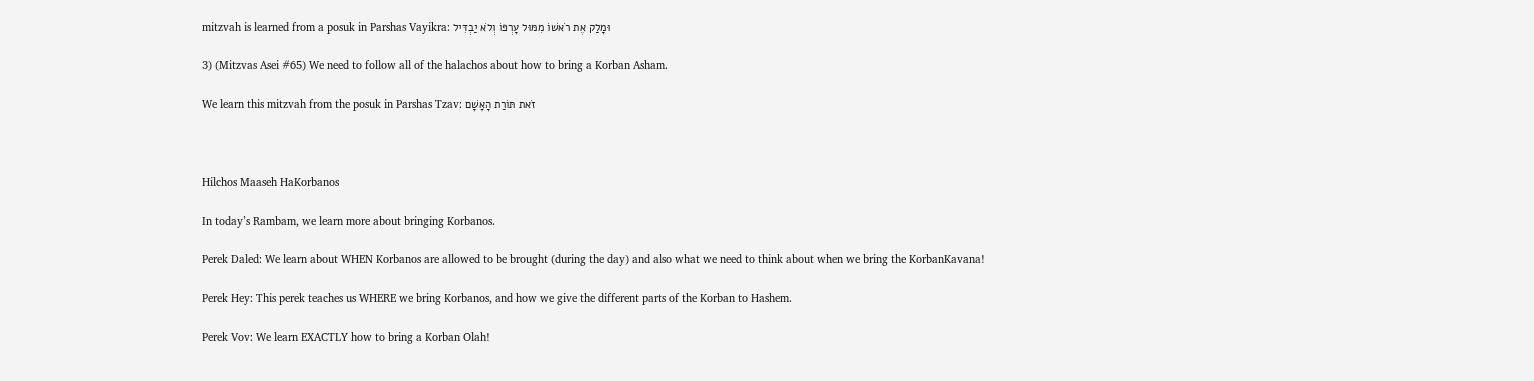mitzvah is learned from a posuk in Parshas Vayikra: וּמָלַק אֶת רֹאשׁוֹ מִמּוּל עָרְפּוֹ וְלֹא יַבְדִּיל

3) (Mitzvas Asei #65) We need to follow all of the halachos about how to bring a Korban Asham.

We learn this mitzvah from the posuk in Parshas Tzav: זֹאת תּוֹרַת הָאָשָׁם



Hilchos Maaseh HaKorbanos

In today’s Rambam, we learn more about bringing Korbanos.

Perek Daled: We learn about WHEN Korbanos are allowed to be brought (during the day) and also what we need to think about when we bring the KorbanKavana!

Perek Hey: This perek teaches us WHERE we bring Korbanos, and how we give the different parts of the Korban to Hashem.

Perek Vov: We learn EXACTLY how to bring a Korban Olah!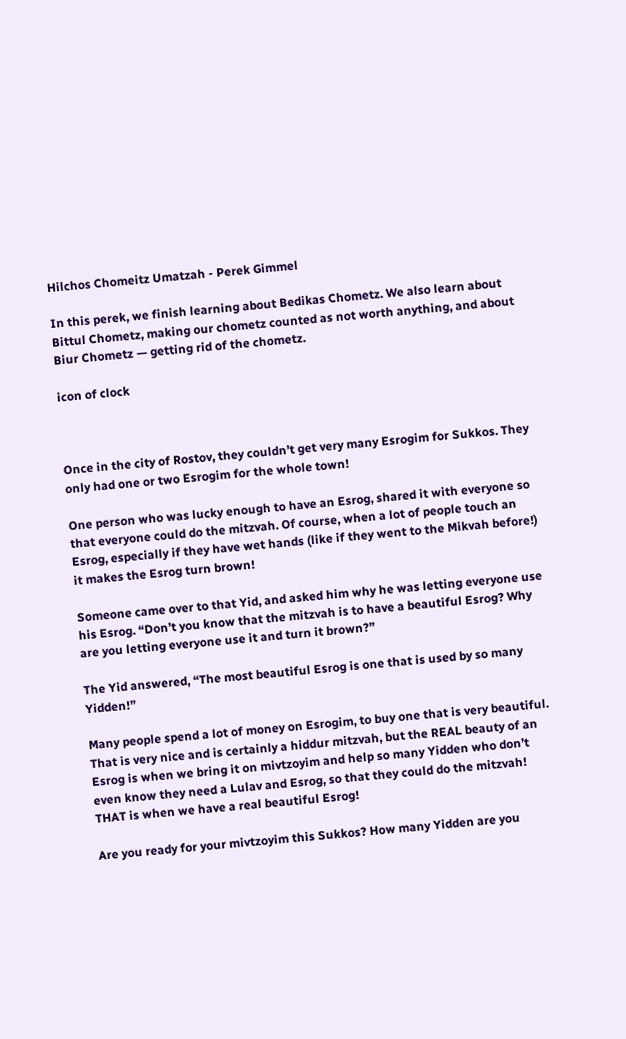Hilchos Chomeitz Umatzah - Perek Gimmel

In this perek, we finish learning about Bedikas Chometz. We also learn about Bittul Chometz, making our chometz counted as not worth anything, and about Biur Chometz — getting rid of the chometz.

icon of clock



Once in the city of Rostov, they couldn’t get very many Esrogim for Sukkos. They only had one or two Esrogim for the whole town!

One person who was lucky enough to have an Esrog, shared it with everyone so that everyone could do the mitzvah. Of course, when a lot of people touch an Esrog, especially if they have wet hands (like if they went to the Mikvah before!) it makes the Esrog turn brown!

Someone came over to that Yid, and asked him why he was letting everyone use his Esrog. “Don’t you know that the mitzvah is to have a beautiful Esrog? Why are you letting everyone use it and turn it brown?”

The Yid answered, “The most beautiful Esrog is one that is used by so many Yidden!”

Many people spend a lot of money on Esrogim, to buy one that is very beautiful. That is very nice and is certainly a hiddur mitzvah, but the REAL beauty of an Esrog is when we bring it on mivtzoyim and help so many Yidden who don’t even know they need a Lulav and Esrog, so that they could do the mitzvah! THAT is when we have a real beautiful Esrog!

Are you ready for your mivtzoyim this Sukkos? How many Yidden are you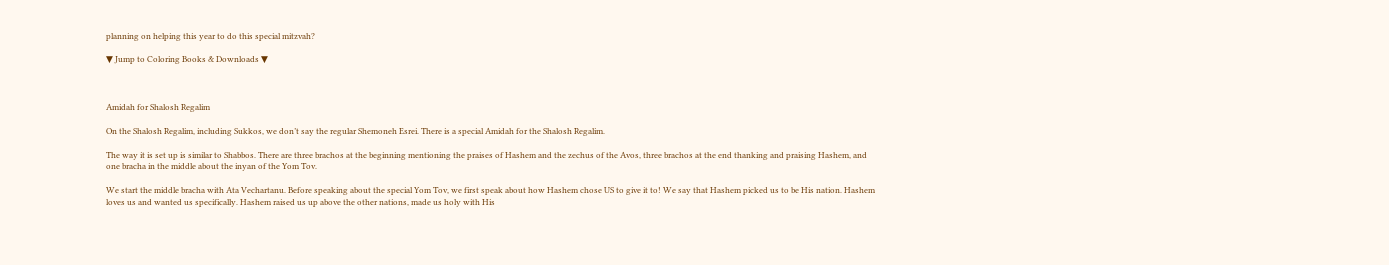planning on helping this year to do this special mitzvah?

▼ Jump to Coloring Books & Downloads ▼



Amidah for Shalosh Regalim

On the Shalosh Regalim, including Sukkos, we don’t say the regular Shemoneh Esrei. There is a special Amidah for the Shalosh Regalim.

The way it is set up is similar to Shabbos. There are three brachos at the beginning mentioning the praises of Hashem and the zechus of the Avos, three brachos at the end thanking and praising Hashem, and one bracha in the middle about the inyan of the Yom Tov.

We start the middle bracha with Ata Vechartanu. Before speaking about the special Yom Tov, we first speak about how Hashem chose US to give it to! We say that Hashem picked us to be His nation. Hashem loves us and wanted us specifically. Hashem raised us up above the other nations, made us holy with His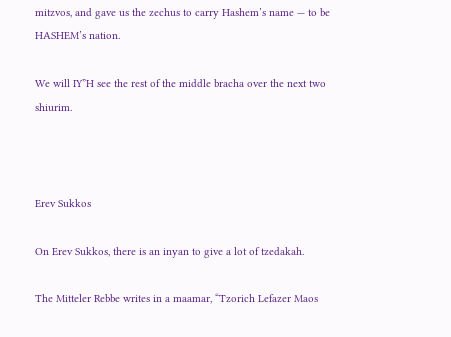mitzvos, and gave us the zechus to carry Hashem’s name — to be HASHEM’s nation.

We will IY”H see the rest of the middle bracha over the next two shiurim.



Erev Sukkos

On Erev Sukkos, there is an inyan to give a lot of tzedakah.

The Mitteler Rebbe writes in a maamar, “Tzorich Lefazer Maos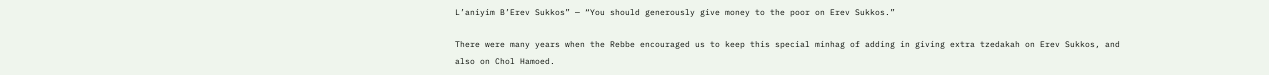L’aniyim B’Erev Sukkos” — “You should generously give money to the poor on Erev Sukkos.”

There were many years when the Rebbe encouraged us to keep this special minhag of adding in giving extra tzedakah on Erev Sukkos, and also on Chol Hamoed.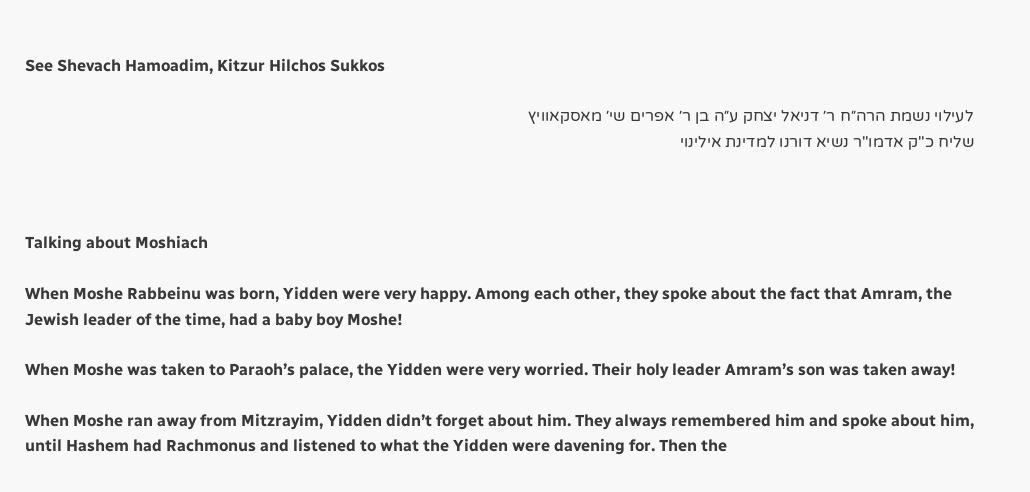See Shevach Hamoadim, Kitzur Hilchos Sukkos

לעילוי נשמת הרה״ח ר׳ דניאל יצחק ע״ה בן ר׳ אפרים שי׳ מאסקאוויץ
שליח כ"ק אדמו"ר נשיא דורנו למדינת אילינוי



Talking about Moshiach

When Moshe Rabbeinu was born, Yidden were very happy. Among each other, they spoke about the fact that Amram, the Jewish leader of the time, had a baby boy Moshe!

When Moshe was taken to Paraoh’s palace, the Yidden were very worried. Their holy leader Amram’s son was taken away!

When Moshe ran away from Mitzrayim, Yidden didn’t forget about him. They always remembered him and spoke about him, until Hashem had Rachmonus and listened to what the Yidden were davening for. Then the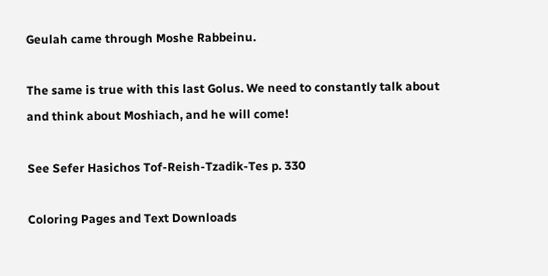Geulah came through Moshe Rabbeinu.

The same is true with this last Golus. We need to constantly talk about and think about Moshiach, and he will come!

See Sefer Hasichos Tof-Reish-Tzadik-Tes p. 330

Coloring Pages and Text Downloads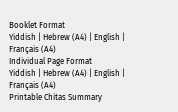Booklet Format
Yiddish | Hebrew (A4) | English | Français (A4)
Individual Page Format
Yiddish | Hebrew (A4) | English | Français (A4)
Printable Chitas Summary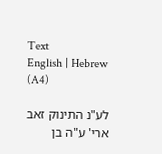Text
English | Hebrew (A4)

לע"נ התינוק זאב ארי' ע"ה בן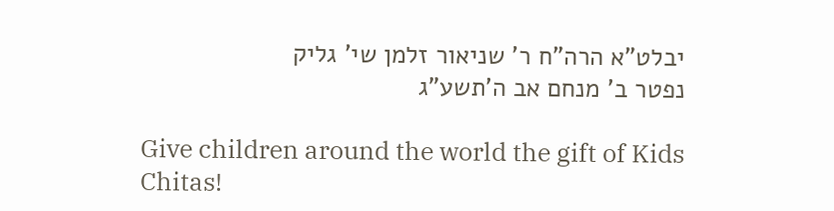יבלט"א הרה"ח ר' שניאור זלמן שי' גליק
נפטר ב' מנחם אב ה'תשע"ג

Give children around the world the gift of Kids Chitas!